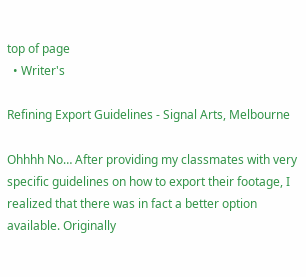top of page
  • Writer's

Refining Export Guidelines - Signal Arts, Melbourne

Ohhhh No… After providing my classmates with very specific guidelines on how to export their footage, I realized that there was in fact a better option available. Originally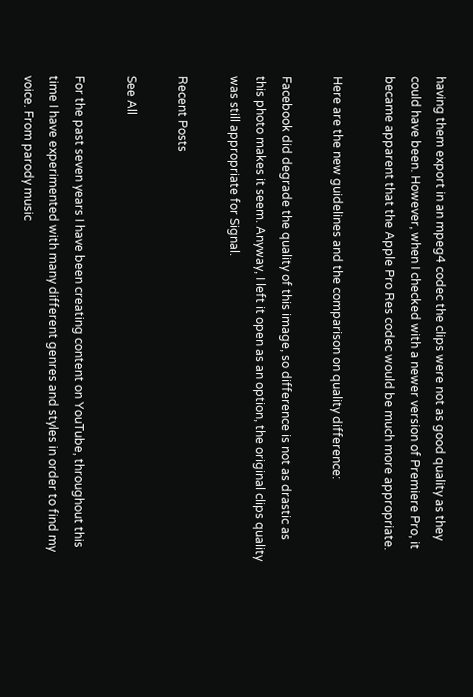having them export in an mpeg4 codec the clips were not as good quality as they could have been. However, when I checked with a newer version of Premiere Pro, it became apparent that the Apple Pro Res codec would be much more appropriate.

Here are the new guidelines and the comparison on quality difference:

Facebook did degrade the quality of this image, so difference is not as drastic as this photo makes it seem. Anyway, I left it open as an option, the original clips quality was still appropriate for Signal.

Recent Posts

See All

For the past seven years I have been creating content on YouTube, throughout this time I have experimented with many different genres and styles in order to find my voice. From parody music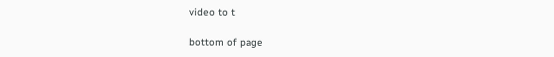video to t

bottom of page